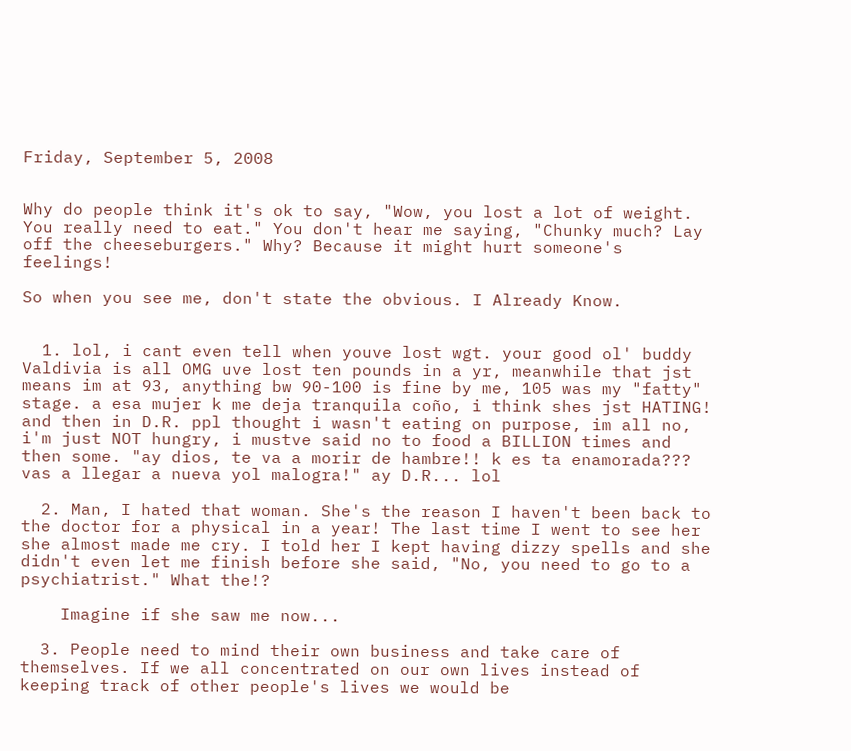Friday, September 5, 2008


Why do people think it's ok to say, "Wow, you lost a lot of weight. You really need to eat." You don't hear me saying, "Chunky much? Lay off the cheeseburgers." Why? Because it might hurt someone's feelings!

So when you see me, don't state the obvious. I Already Know.


  1. lol, i cant even tell when youve lost wgt. your good ol' buddy Valdivia is all OMG uve lost ten pounds in a yr, meanwhile that jst means im at 93, anything bw 90-100 is fine by me, 105 was my "fatty" stage. a esa mujer k me deja tranquila coño, i think shes jst HATING! and then in D.R. ppl thought i wasn't eating on purpose, im all no, i'm just NOT hungry, i mustve said no to food a BILLION times and then some. "ay dios, te va a morir de hambre!! k es ta enamorada??? vas a llegar a nueva yol malogra!" ay D.R... lol

  2. Man, I hated that woman. She's the reason I haven't been back to the doctor for a physical in a year! The last time I went to see her she almost made me cry. I told her I kept having dizzy spells and she didn't even let me finish before she said, "No, you need to go to a psychiatrist." What the!?

    Imagine if she saw me now...

  3. People need to mind their own business and take care of themselves. If we all concentrated on our own lives instead of keeping track of other people's lives we would be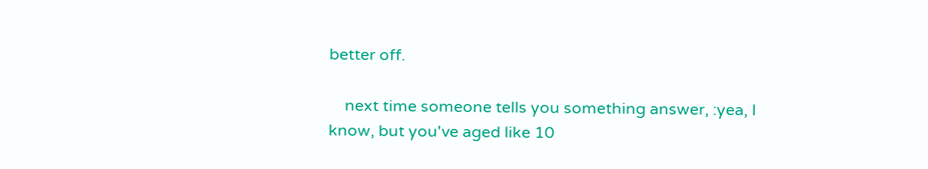better off.

    next time someone tells you something answer, :yea, I know, but you've aged like 10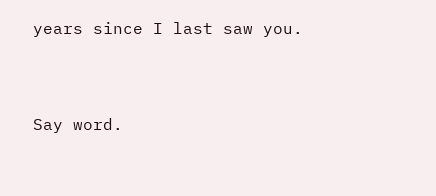years since I last saw you.


Say word.